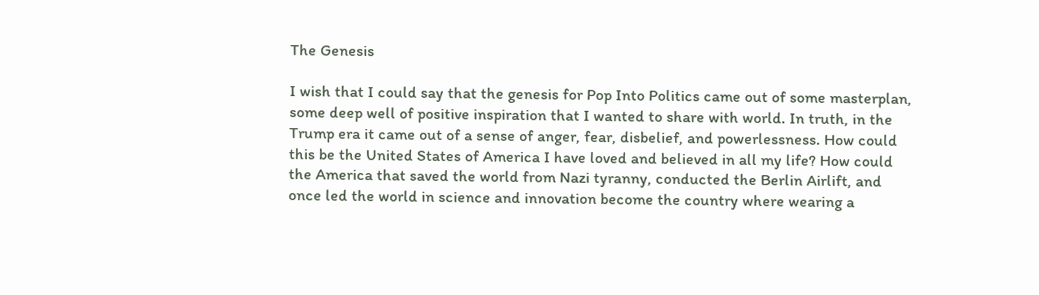The Genesis

I wish that I could say that the genesis for Pop Into Politics came out of some masterplan, some deep well of positive inspiration that I wanted to share with world. In truth, in the Trump era it came out of a sense of anger, fear, disbelief, and powerlessness. How could this be the United States of America I have loved and believed in all my life? How could the America that saved the world from Nazi tyranny, conducted the Berlin Airlift, and once led the world in science and innovation become the country where wearing a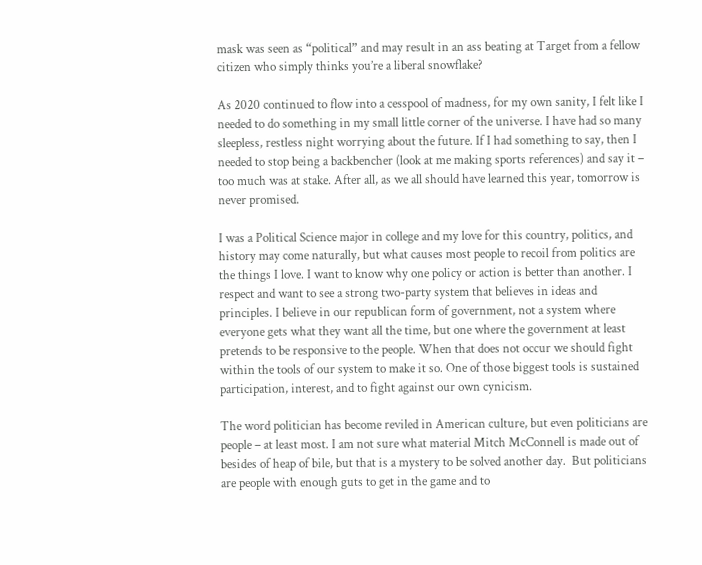mask was seen as “political” and may result in an ass beating at Target from a fellow citizen who simply thinks you’re a liberal snowflake?

As 2020 continued to flow into a cesspool of madness, for my own sanity, I felt like I needed to do something in my small little corner of the universe. I have had so many sleepless, restless night worrying about the future. If I had something to say, then I needed to stop being a backbencher (look at me making sports references) and say it – too much was at stake. After all, as we all should have learned this year, tomorrow is never promised.

I was a Political Science major in college and my love for this country, politics, and history may come naturally, but what causes most people to recoil from politics are the things I love. I want to know why one policy or action is better than another. I respect and want to see a strong two-party system that believes in ideas and principles. I believe in our republican form of government, not a system where everyone gets what they want all the time, but one where the government at least pretends to be responsive to the people. When that does not occur we should fight within the tools of our system to make it so. One of those biggest tools is sustained participation, interest, and to fight against our own cynicism.

The word politician has become reviled in American culture, but even politicians are people – at least most. I am not sure what material Mitch McConnell is made out of besides of heap of bile, but that is a mystery to be solved another day.  But politicians are people with enough guts to get in the game and to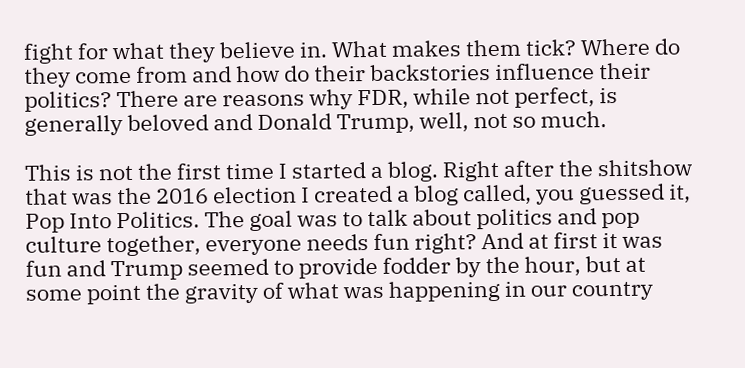fight for what they believe in. What makes them tick? Where do they come from and how do their backstories influence their politics? There are reasons why FDR, while not perfect, is generally beloved and Donald Trump, well, not so much.

This is not the first time I started a blog. Right after the shitshow that was the 2016 election I created a blog called, you guessed it, Pop Into Politics. The goal was to talk about politics and pop culture together, everyone needs fun right? And at first it was fun and Trump seemed to provide fodder by the hour, but at some point the gravity of what was happening in our country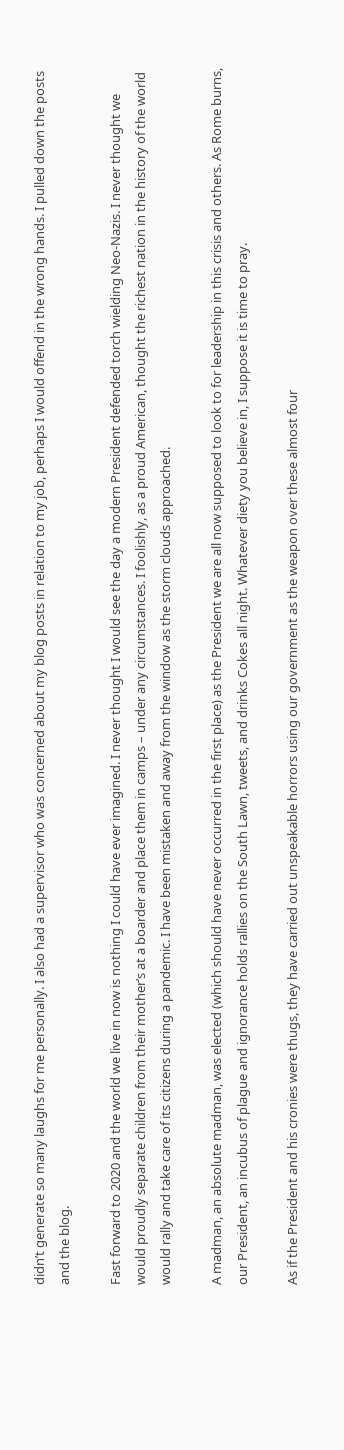didn’t generate so many laughs for me personally. I also had a supervisor who was concerned about my blog posts in relation to my job, perhaps I would offend in the wrong hands. I pulled down the posts and the blog.

Fast forward to 2020 and the world we live in now is nothing I could have ever imagined. I never thought I would see the day a modern President defended torch wielding Neo-Nazis. I never thought we would proudly separate children from their mother’s at a boarder and place them in camps – under any circumstances. I foolishly, as a proud American, thought the richest nation in the history of the world would rally and take care of its citizens during a pandemic. I have been mistaken and away from the window as the storm clouds approached.

A madman, an absolute madman, was elected (which should have never occurred in the first place) as the President we are all now supposed to look to for leadership in this crisis and others. As Rome burns, our President, an incubus of plague and ignorance holds rallies on the South Lawn, tweets, and drinks Cokes all night. Whatever diety you believe in, I suppose it is time to pray.

As if the President and his cronies were thugs, they have carried out unspeakable horrors using our government as the weapon over these almost four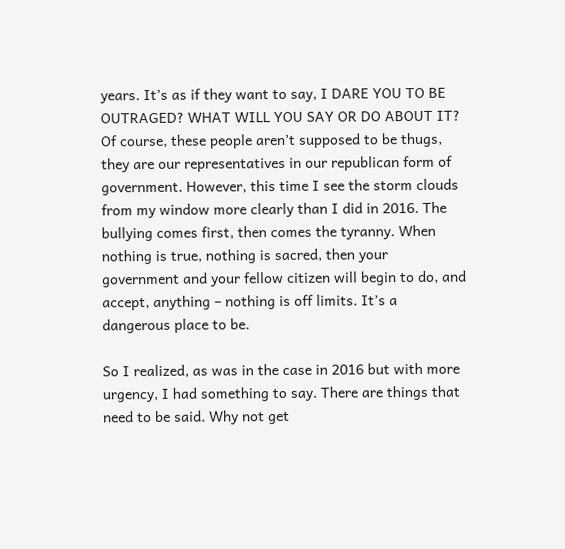years. It’s as if they want to say, I DARE YOU TO BE OUTRAGED? WHAT WILL YOU SAY OR DO ABOUT IT? Of course, these people aren’t supposed to be thugs, they are our representatives in our republican form of government. However, this time I see the storm clouds from my window more clearly than I did in 2016. The bullying comes first, then comes the tyranny. When nothing is true, nothing is sacred, then your government and your fellow citizen will begin to do, and accept, anything – nothing is off limits. It’s a dangerous place to be.

So I realized, as was in the case in 2016 but with more urgency, I had something to say. There are things that need to be said. Why not get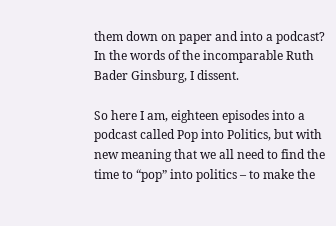them down on paper and into a podcast? In the words of the incomparable Ruth Bader Ginsburg, I dissent.

So here I am, eighteen episodes into a podcast called Pop into Politics, but with new meaning that we all need to find the time to “pop” into politics – to make the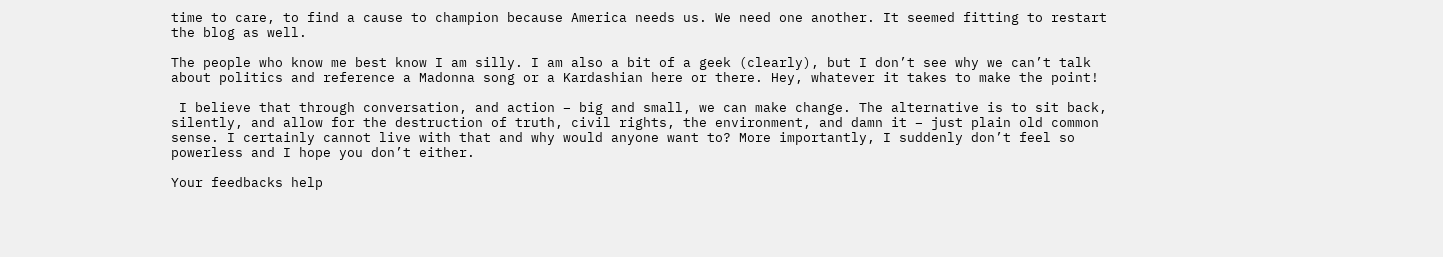time to care, to find a cause to champion because America needs us. We need one another. It seemed fitting to restart the blog as well.

The people who know me best know I am silly. I am also a bit of a geek (clearly), but I don’t see why we can’t talk about politics and reference a Madonna song or a Kardashian here or there. Hey, whatever it takes to make the point!

 I believe that through conversation, and action – big and small, we can make change. The alternative is to sit back, silently, and allow for the destruction of truth, civil rights, the environment, and damn it – just plain old common sense. I certainly cannot live with that and why would anyone want to? More importantly, I suddenly don’t feel so powerless and I hope you don’t either.

Your feedbacks help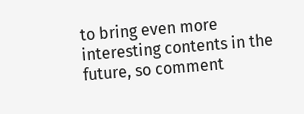to bring even more interesting contents in the future, so comment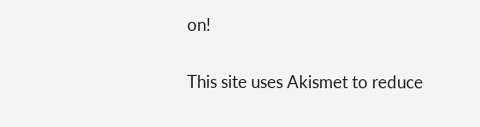on!

This site uses Akismet to reduce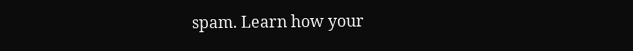spam. Learn how your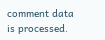comment data is processed.